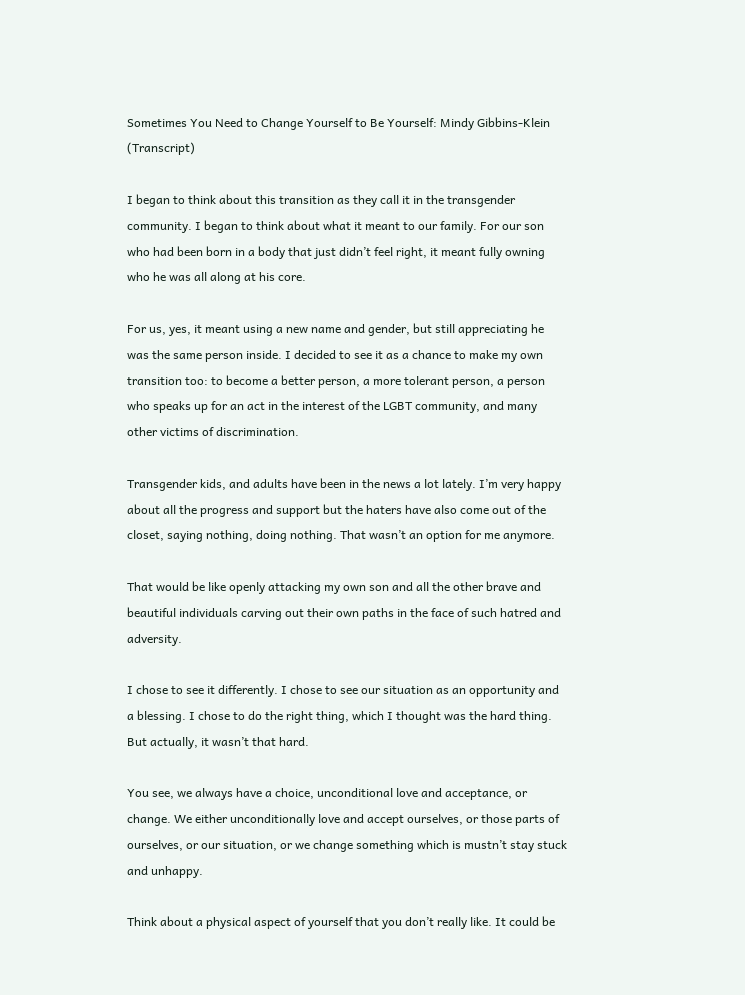Sometimes You Need to Change Yourself to Be Yourself: Mindy Gibbins-Klein (Transcript)

I began to think about this transition as they call it in the transgender community. I began to think about what it meant to our family. For our son who had been born in a body that just didn’t feel right, it meant fully owning who he was all along at his core.

For us, yes, it meant using a new name and gender, but still appreciating he was the same person inside. I decided to see it as a chance to make my own transition too: to become a better person, a more tolerant person, a person who speaks up for an act in the interest of the LGBT community, and many other victims of discrimination.

Transgender kids, and adults have been in the news a lot lately. I’m very happy about all the progress and support but the haters have also come out of the closet, saying nothing, doing nothing. That wasn’t an option for me anymore.

That would be like openly attacking my own son and all the other brave and beautiful individuals carving out their own paths in the face of such hatred and adversity.

I chose to see it differently. I chose to see our situation as an opportunity and a blessing. I chose to do the right thing, which I thought was the hard thing. But actually, it wasn’t that hard.

You see, we always have a choice, unconditional love and acceptance, or change. We either unconditionally love and accept ourselves, or those parts of ourselves, or our situation, or we change something which is mustn’t stay stuck and unhappy.

Think about a physical aspect of yourself that you don’t really like. It could be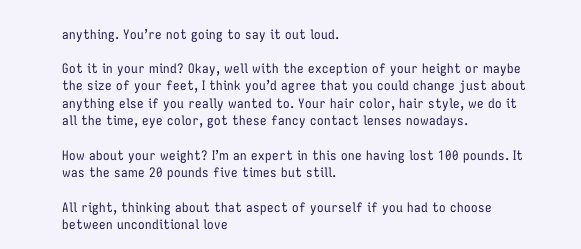anything. You’re not going to say it out loud.

Got it in your mind? Okay, well with the exception of your height or maybe the size of your feet, I think you’d agree that you could change just about anything else if you really wanted to. Your hair color, hair style, we do it all the time, eye color, got these fancy contact lenses nowadays.

How about your weight? I’m an expert in this one having lost 100 pounds. It was the same 20 pounds five times but still.

All right, thinking about that aspect of yourself if you had to choose between unconditional love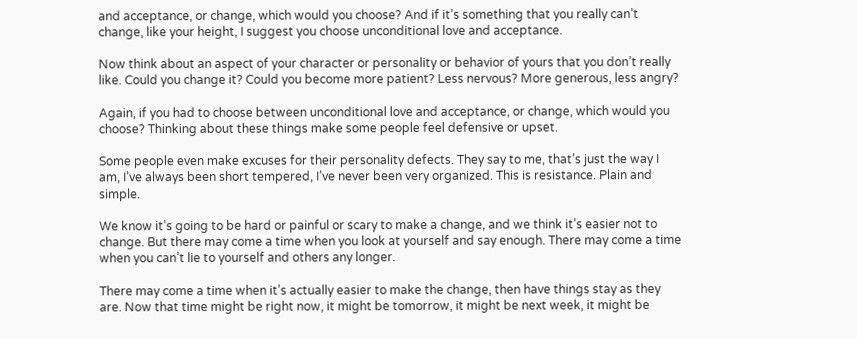and acceptance, or change, which would you choose? And if it’s something that you really can’t change, like your height, I suggest you choose unconditional love and acceptance.

Now think about an aspect of your character or personality or behavior of yours that you don’t really like. Could you change it? Could you become more patient? Less nervous? More generous, less angry?

Again, if you had to choose between unconditional love and acceptance, or change, which would you choose? Thinking about these things make some people feel defensive or upset.

Some people even make excuses for their personality defects. They say to me, that’s just the way I am, I’ve always been short tempered, I’ve never been very organized. This is resistance. Plain and simple.

We know it’s going to be hard or painful or scary to make a change, and we think it’s easier not to change. But there may come a time when you look at yourself and say enough. There may come a time when you can’t lie to yourself and others any longer.

There may come a time when it’s actually easier to make the change, then have things stay as they are. Now that time might be right now, it might be tomorrow, it might be next week, it might be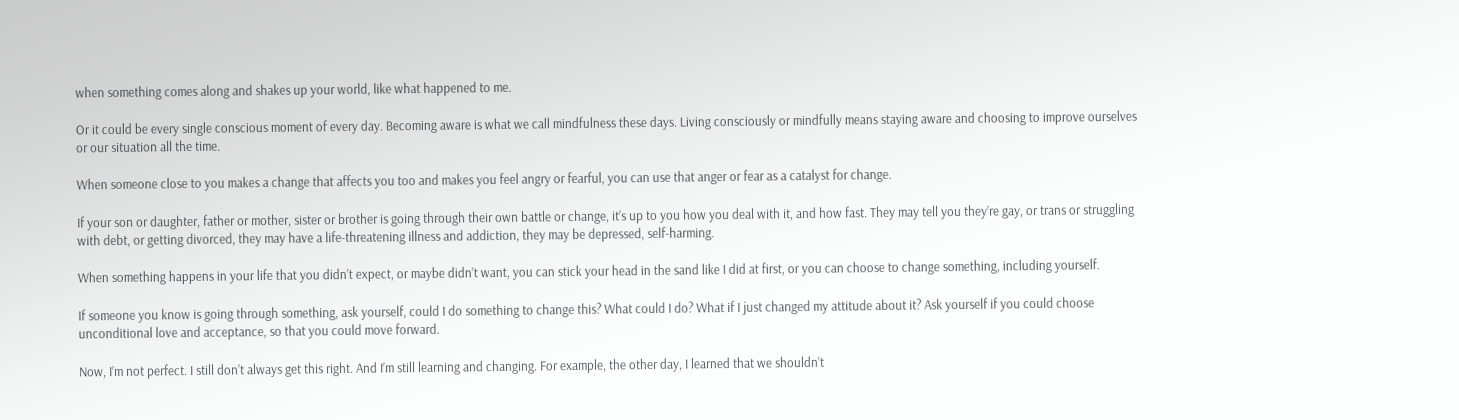when something comes along and shakes up your world, like what happened to me.

Or it could be every single conscious moment of every day. Becoming aware is what we call mindfulness these days. Living consciously or mindfully means staying aware and choosing to improve ourselves or our situation all the time.

When someone close to you makes a change that affects you too and makes you feel angry or fearful, you can use that anger or fear as a catalyst for change.

If your son or daughter, father or mother, sister or brother is going through their own battle or change, it’s up to you how you deal with it, and how fast. They may tell you they’re gay, or trans or struggling with debt, or getting divorced, they may have a life-threatening illness and addiction, they may be depressed, self-harming.

When something happens in your life that you didn’t expect, or maybe didn’t want, you can stick your head in the sand like I did at first, or you can choose to change something, including yourself.

If someone you know is going through something, ask yourself, could I do something to change this? What could I do? What if I just changed my attitude about it? Ask yourself if you could choose unconditional love and acceptance, so that you could move forward.

Now, I’m not perfect. I still don’t always get this right. And I’m still learning and changing. For example, the other day, I learned that we shouldn’t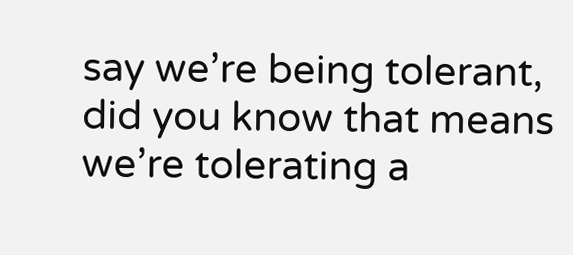say we’re being tolerant, did you know that means we’re tolerating a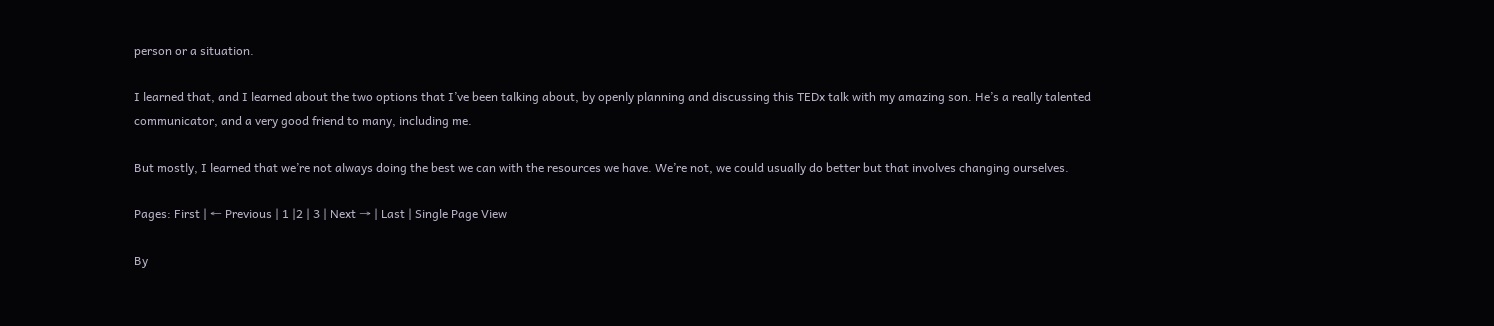person or a situation.

I learned that, and I learned about the two options that I’ve been talking about, by openly planning and discussing this TEDx talk with my amazing son. He’s a really talented communicator, and a very good friend to many, including me.

But mostly, I learned that we’re not always doing the best we can with the resources we have. We’re not, we could usually do better but that involves changing ourselves.

Pages: First | ← Previous | 1 |2 | 3 | Next → | Last | Single Page View

By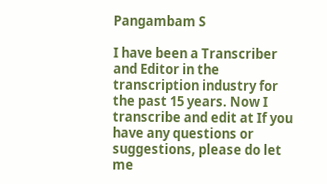Pangambam S

I have been a Transcriber and Editor in the transcription industry for the past 15 years. Now I transcribe and edit at If you have any questions or suggestions, please do let me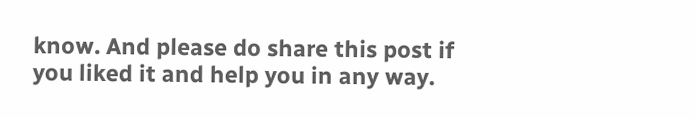know. And please do share this post if you liked it and help you in any way.